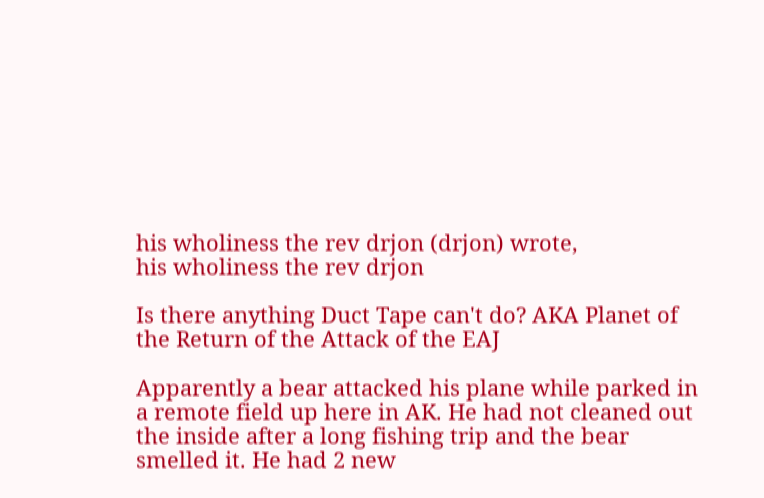his wholiness the rev drjon (drjon) wrote,
his wholiness the rev drjon

Is there anything Duct Tape can't do? AKA Planet of the Return of the Attack of the EAJ

Apparently a bear attacked his plane while parked in a remote field up here in AK. He had not cleaned out the inside after a long fishing trip and the bear smelled it. He had 2 new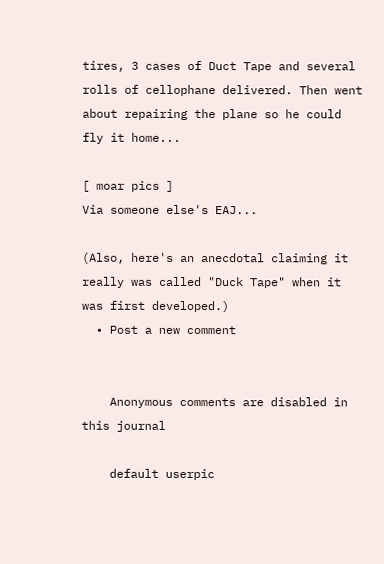tires, 3 cases of Duct Tape and several rolls of cellophane delivered. Then went about repairing the plane so he could fly it home...

[ moar pics ]
Via someone else's EAJ...

(Also, here's an anecdotal claiming it really was called "Duck Tape" when it was first developed.)
  • Post a new comment


    Anonymous comments are disabled in this journal

    default userpic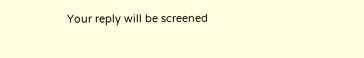Your reply will be screened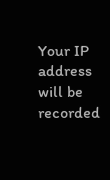Your IP address will be recorded